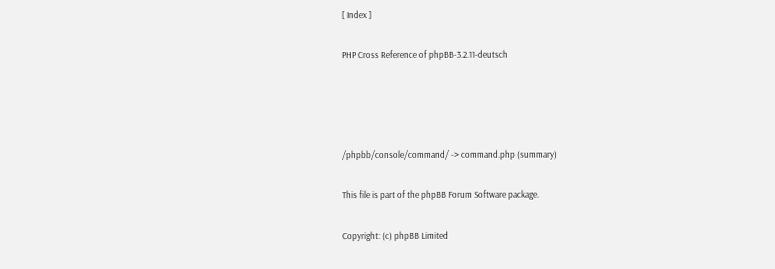[ Index ]

PHP Cross Reference of phpBB-3.2.11-deutsch




/phpbb/console/command/ -> command.php (summary)

This file is part of the phpBB Forum Software package.

Copyright: (c) phpBB Limited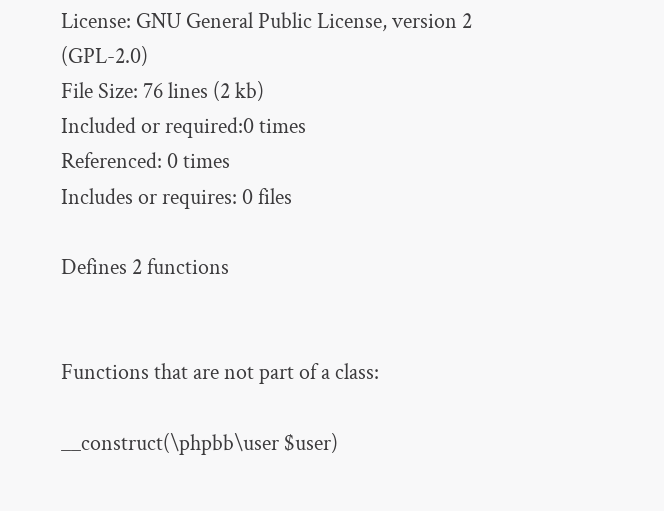License: GNU General Public License, version 2 (GPL-2.0)
File Size: 76 lines (2 kb)
Included or required:0 times
Referenced: 0 times
Includes or requires: 0 files

Defines 2 functions


Functions that are not part of a class:

__construct(\phpbb\user $user)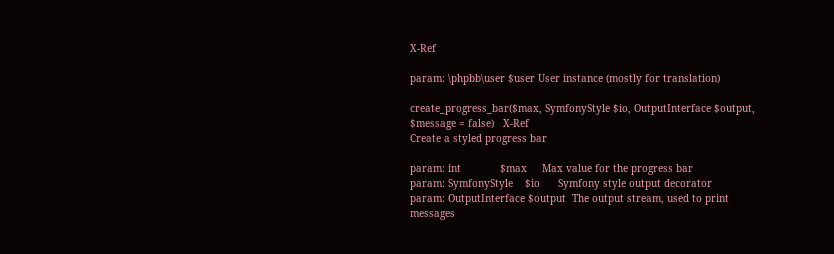X-Ref

param: \phpbb\user $user User instance (mostly for translation)

create_progress_bar($max, SymfonyStyle $io, OutputInterface $output, $message = false)   X-Ref
Create a styled progress bar

param: int             $max     Max value for the progress bar
param: SymfonyStyle    $io      Symfony style output decorator
param: OutputInterface $output  The output stream, used to print messages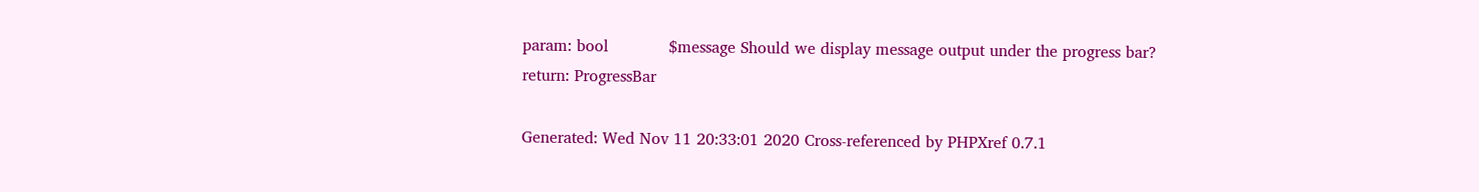param: bool            $message Should we display message output under the progress bar?
return: ProgressBar

Generated: Wed Nov 11 20:33:01 2020 Cross-referenced by PHPXref 0.7.1